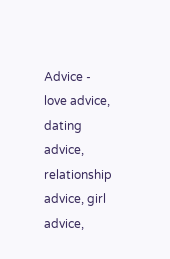Advice - love advice, dating advice, relationship advice, girl advice,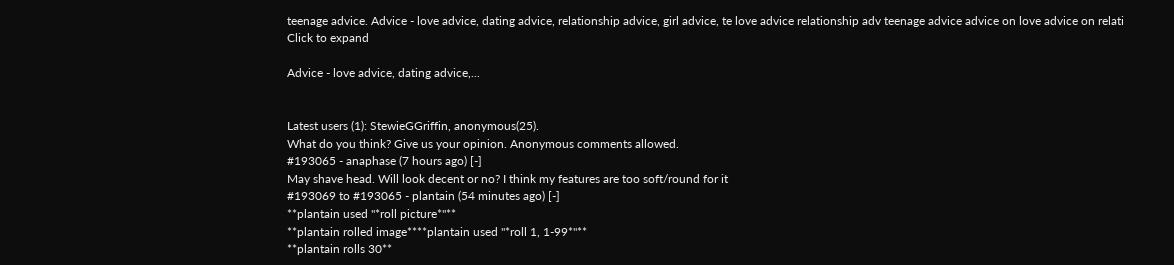teenage advice. Advice - love advice, dating advice, relationship advice, girl advice, te love advice relationship adv teenage advice advice on love advice on relati
Click to expand

Advice - love advice, dating advice,...


Latest users (1): StewieGGriffin, anonymous(25).
What do you think? Give us your opinion. Anonymous comments allowed.
#193065 - anaphase (7 hours ago) [-]
May shave head. Will look decent or no? I think my features are too soft/round for it
#193069 to #193065 - plantain (54 minutes ago) [-]
**plantain used "*roll picture*"**
**plantain rolled image****plantain used "*roll 1, 1-99*"**
**plantain rolls 30**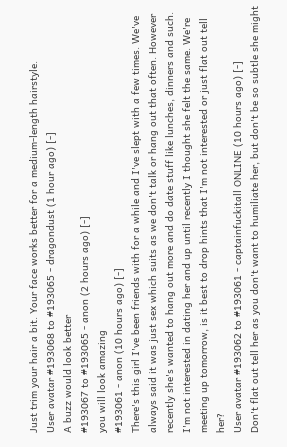Just trim your hair a bit. Your face works better for a medium-length hairstyle.
User avatar #193068 to #193065 - dragondust (1 hour ago) [-]
A buzz would look better
#193067 to #193065 - anon (2 hours ago) [-]
you will look amazing
#193061 - anon (10 hours ago) [-]
There's this girl I've been friends with for a while and I've slept with a few times. We've always said it was just sex which suits as we don't talk or hang out that often. However recently she's wanted to hang out more and do date stuff like lunches, dinners and such. I'm not interested in dating her and up until recently I thought she felt the same. We're meeting up tomorrow, is it best to drop hints that I'm not interested or just flat out tell her?
User avatar #193062 to #193061 - captainfuckitall ONLINE (10 hours ago) [-]
Don't flat out tell her as you don't want to humiliate her, but don't be so subtle she might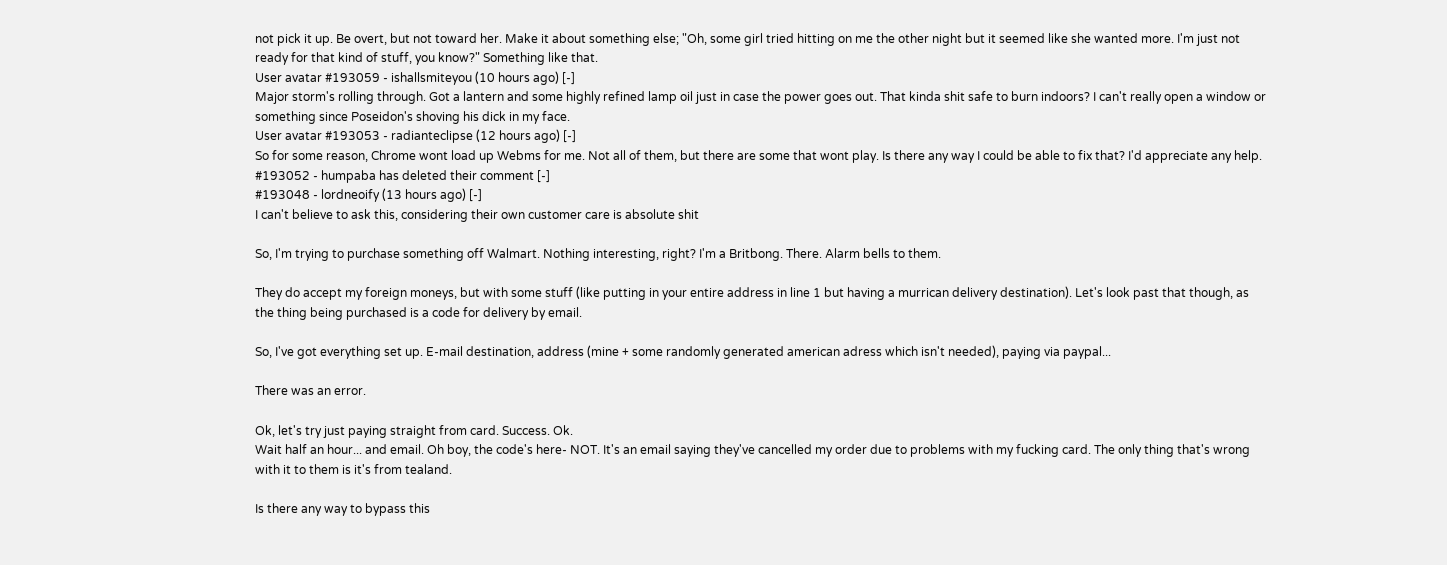not pick it up. Be overt, but not toward her. Make it about something else; "Oh, some girl tried hitting on me the other night but it seemed like she wanted more. I'm just not ready for that kind of stuff, you know?" Something like that.
User avatar #193059 - ishallsmiteyou (10 hours ago) [-]
Major storm's rolling through. Got a lantern and some highly refined lamp oil just in case the power goes out. That kinda shit safe to burn indoors? I can't really open a window or something since Poseidon's shoving his dick in my face.
User avatar #193053 - radianteclipse (12 hours ago) [-]
So for some reason, Chrome wont load up Webms for me. Not all of them, but there are some that wont play. Is there any way I could be able to fix that? I'd appreciate any help.
#193052 - humpaba has deleted their comment [-]
#193048 - lordneoify (13 hours ago) [-]
I can't believe to ask this, considering their own customer care is absolute shit

So, I'm trying to purchase something off Walmart. Nothing interesting, right? I'm a Britbong. There. Alarm bells to them.

They do accept my foreign moneys, but with some stuff (like putting in your entire address in line 1 but having a murrican delivery destination). Let's look past that though, as the thing being purchased is a code for delivery by email.

So, I've got everything set up. E-mail destination, address (mine + some randomly generated american adress which isn't needed), paying via paypal...

There was an error.

Ok, let's try just paying straight from card. Success. Ok.
Wait half an hour... and email. Oh boy, the code's here- NOT. It's an email saying they've cancelled my order due to problems with my fucking card. The only thing that's wrong with it to them is it's from tealand.

Is there any way to bypass this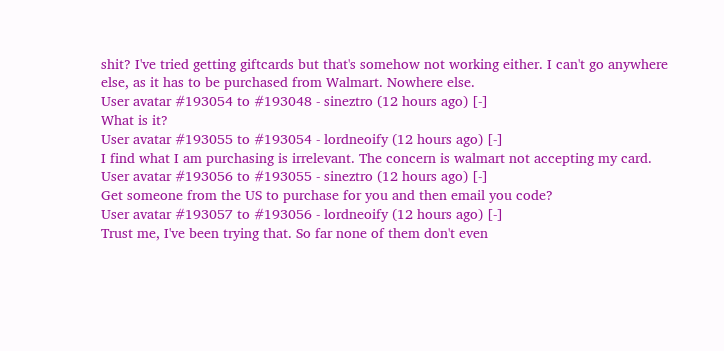shit? I've tried getting giftcards but that's somehow not working either. I can't go anywhere else, as it has to be purchased from Walmart. Nowhere else.
User avatar #193054 to #193048 - sineztro (12 hours ago) [-]
What is it?
User avatar #193055 to #193054 - lordneoify (12 hours ago) [-]
I find what I am purchasing is irrelevant. The concern is walmart not accepting my card.
User avatar #193056 to #193055 - sineztro (12 hours ago) [-]
Get someone from the US to purchase for you and then email you code?
User avatar #193057 to #193056 - lordneoify (12 hours ago) [-]
Trust me, I've been trying that. So far none of them don't even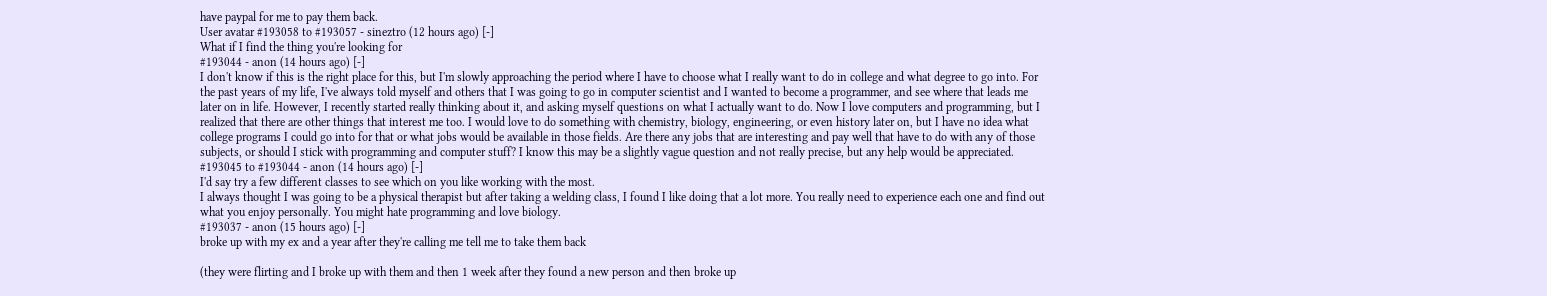have paypal for me to pay them back.
User avatar #193058 to #193057 - sineztro (12 hours ago) [-]
What if I find the thing you're looking for
#193044 - anon (14 hours ago) [-]
I don't know if this is the right place for this, but I'm slowly approaching the period where I have to choose what I really want to do in college and what degree to go into. For the past years of my life, I've always told myself and others that I was going to go in computer scientist and I wanted to become a programmer, and see where that leads me later on in life. However, I recently started really thinking about it, and asking myself questions on what I actually want to do. Now I love computers and programming, but I realized that there are other things that interest me too. I would love to do something with chemistry, biology, engineering, or even history later on, but I have no idea what college programs I could go into for that or what jobs would be available in those fields. Are there any jobs that are interesting and pay well that have to do with any of those subjects, or should I stick with programming and computer stuff? I know this may be a slightly vague question and not really precise, but any help would be appreciated.
#193045 to #193044 - anon (14 hours ago) [-]
I'd say try a few different classes to see which on you like working with the most.
I always thought I was going to be a physical therapist but after taking a welding class, I found I like doing that a lot more. You really need to experience each one and find out what you enjoy personally. You might hate programming and love biology.
#193037 - anon (15 hours ago) [-]
broke up with my ex and a year after they're calling me tell me to take them back

(they were flirting and I broke up with them and then 1 week after they found a new person and then broke up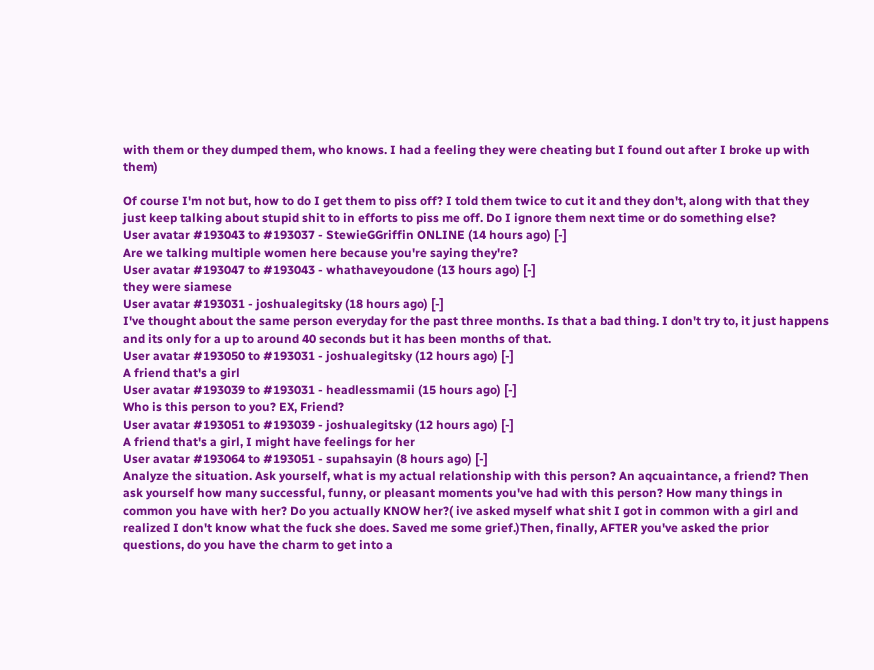with them or they dumped them, who knows. I had a feeling they were cheating but I found out after I broke up with them)

Of course I'm not but, how to do I get them to piss off? I told them twice to cut it and they don't, along with that they just keep talking about stupid shit to in efforts to piss me off. Do I ignore them next time or do something else?
User avatar #193043 to #193037 - StewieGGriffin ONLINE (14 hours ago) [-]
Are we talking multiple women here because you're saying they're?
User avatar #193047 to #193043 - whathaveyoudone (13 hours ago) [-]
they were siamese
User avatar #193031 - joshualegitsky (18 hours ago) [-]
I've thought about the same person everyday for the past three months. Is that a bad thing. I don't try to, it just happens and its only for a up to around 40 seconds but it has been months of that.
User avatar #193050 to #193031 - joshualegitsky (12 hours ago) [-]
A friend that's a girl
User avatar #193039 to #193031 - headlessmamii (15 hours ago) [-]
Who is this person to you? EX, Friend?
User avatar #193051 to #193039 - joshualegitsky (12 hours ago) [-]
A friend that's a girl, I might have feelings for her
User avatar #193064 to #193051 - supahsayin (8 hours ago) [-]
Analyze the situation. Ask yourself, what is my actual relationship with this person? An aqcuaintance, a friend? Then ask yourself how many successful, funny, or pleasant moments you've had with this person? How many things in common you have with her? Do you actually KNOW her?( ive asked myself what shit I got in common with a girl and realized I don't know what the fuck she does. Saved me some grief.)Then, finally, AFTER you've asked the prior questions, do you have the charm to get into a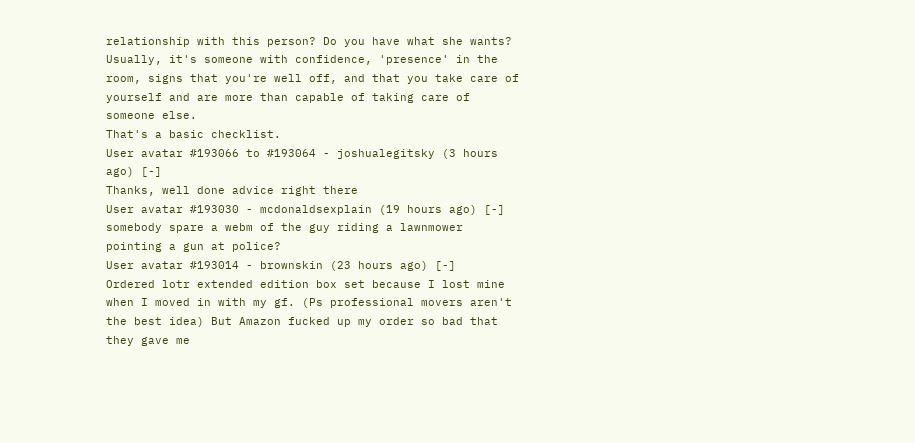relationship with this person? Do you have what she wants? Usually, it's someone with confidence, 'presence' in the room, signs that you're well off, and that you take care of yourself and are more than capable of taking care of someone else.
That's a basic checklist.
User avatar #193066 to #193064 - joshualegitsky (3 hours ago) [-]
Thanks, well done advice right there
User avatar #193030 - mcdonaldsexplain (19 hours ago) [-]
somebody spare a webm of the guy riding a lawnmower pointing a gun at police?
User avatar #193014 - brownskin (23 hours ago) [-]
Ordered lotr extended edition box set because I lost mine when I moved in with my gf. (Ps professional movers aren't the best idea) But Amazon fucked up my order so bad that they gave me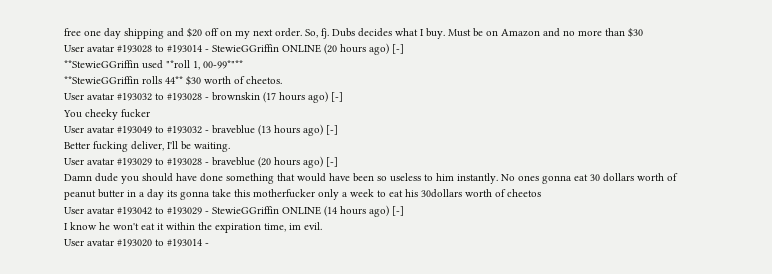free one day shipping and $20 off on my next order. So, fj. Dubs decides what I buy. Must be on Amazon and no more than $30
User avatar #193028 to #193014 - StewieGGriffin ONLINE (20 hours ago) [-]
**StewieGGriffin used "*roll 1, 00-99*"**
**StewieGGriffin rolls 44** $30 worth of cheetos.
User avatar #193032 to #193028 - brownskin (17 hours ago) [-]
You cheeky fucker
User avatar #193049 to #193032 - braveblue (13 hours ago) [-]
Better fucking deliver, I'll be waiting.
User avatar #193029 to #193028 - braveblue (20 hours ago) [-]
Damn dude you should have done something that would have been so useless to him instantly. No ones gonna eat 30 dollars worth of peanut butter in a day its gonna take this motherfucker only a week to eat his 30dollars worth of cheetos
User avatar #193042 to #193029 - StewieGGriffin ONLINE (14 hours ago) [-]
I know he won't eat it within the expiration time, im evil.
User avatar #193020 to #193014 -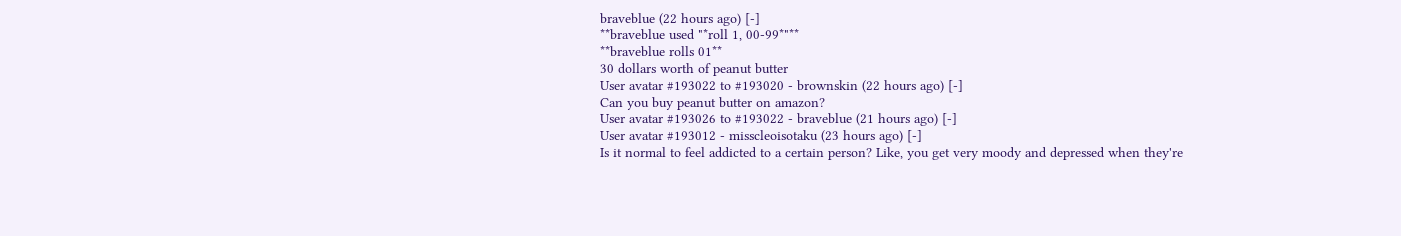braveblue (22 hours ago) [-]
**braveblue used "*roll 1, 00-99*"**
**braveblue rolls 01**
30 dollars worth of peanut butter
User avatar #193022 to #193020 - brownskin (22 hours ago) [-]
Can you buy peanut butter on amazon?
User avatar #193026 to #193022 - braveblue (21 hours ago) [-]
User avatar #193012 - misscleoisotaku (23 hours ago) [-]
Is it normal to feel addicted to a certain person? Like, you get very moody and depressed when they're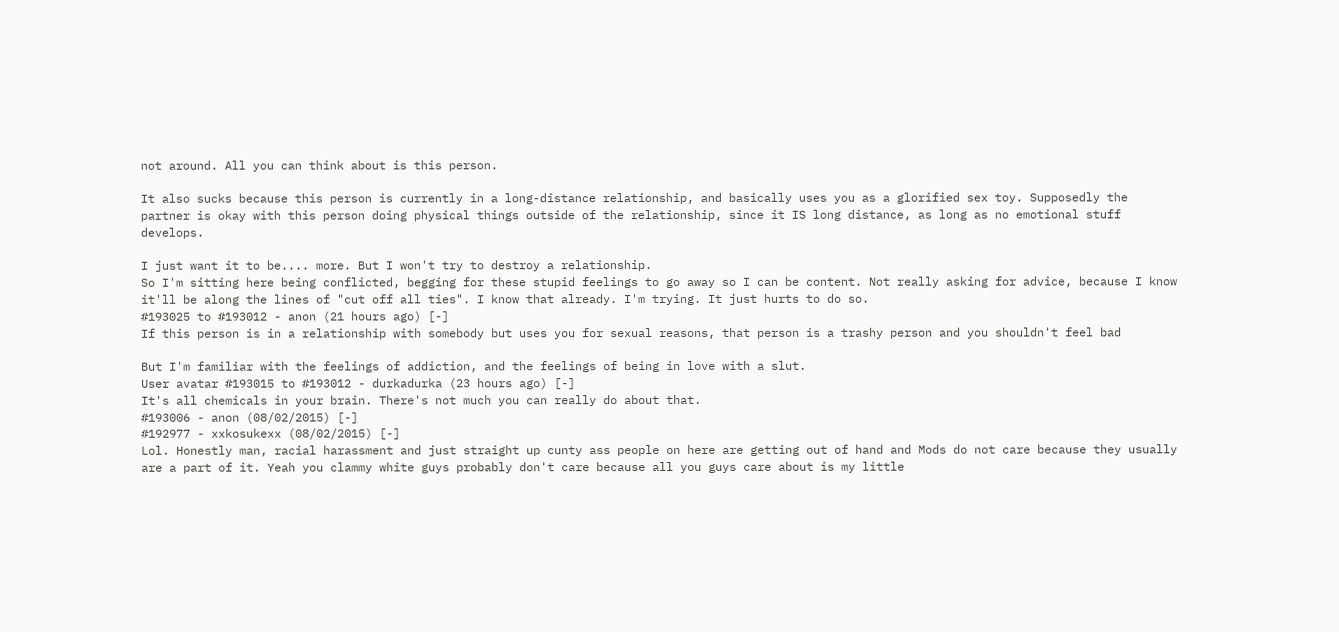not around. All you can think about is this person.

It also sucks because this person is currently in a long-distance relationship, and basically uses you as a glorified sex toy. Supposedly the partner is okay with this person doing physical things outside of the relationship, since it IS long distance, as long as no emotional stuff develops.

I just want it to be.... more. But I won't try to destroy a relationship.
So I'm sitting here being conflicted, begging for these stupid feelings to go away so I can be content. Not really asking for advice, because I know it'll be along the lines of "cut off all ties". I know that already. I'm trying. It just hurts to do so.
#193025 to #193012 - anon (21 hours ago) [-]
If this person is in a relationship with somebody but uses you for sexual reasons, that person is a trashy person and you shouldn't feel bad

But I'm familiar with the feelings of addiction, and the feelings of being in love with a slut.
User avatar #193015 to #193012 - durkadurka (23 hours ago) [-]
It's all chemicals in your brain. There's not much you can really do about that.
#193006 - anon (08/02/2015) [-]
#192977 - xxkosukexx (08/02/2015) [-]
Lol. Honestly man, racial harassment and just straight up cunty ass people on here are getting out of hand and Mods do not care because they usually are a part of it. Yeah you clammy white guys probably don't care because all you guys care about is my little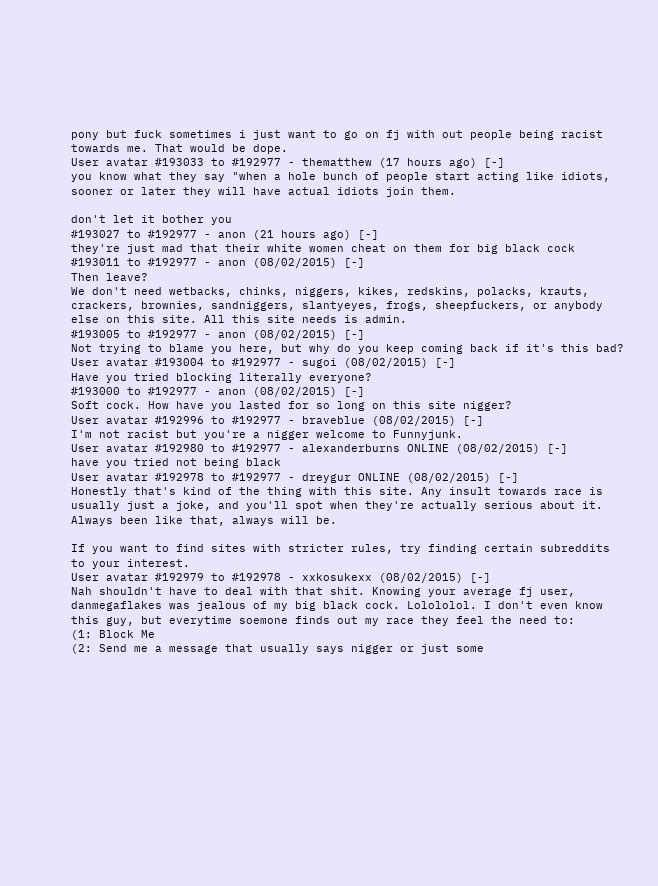pony but fuck sometimes i just want to go on fj with out people being racist towards me. That would be dope.
User avatar #193033 to #192977 - thematthew (17 hours ago) [-]
you know what they say "when a hole bunch of people start acting like idiots, sooner or later they will have actual idiots join them.

don't let it bother you
#193027 to #192977 - anon (21 hours ago) [-]
they're just mad that their white women cheat on them for big black cock
#193011 to #192977 - anon (08/02/2015) [-]
Then leave?
We don't need wetbacks, chinks, niggers, kikes, redskins, polacks, krauts, crackers, brownies, sandniggers, slantyeyes, frogs, sheepfuckers, or anybody else on this site. All this site needs is admin.
#193005 to #192977 - anon (08/02/2015) [-]
Not trying to blame you here, but why do you keep coming back if it's this bad?
User avatar #193004 to #192977 - sugoi (08/02/2015) [-]
Have you tried blocking literally everyone?
#193000 to #192977 - anon (08/02/2015) [-]
Soft cock. How have you lasted for so long on this site nigger?
User avatar #192996 to #192977 - braveblue (08/02/2015) [-]
I'm not racist but you're a nigger welcome to Funnyjunk.
User avatar #192980 to #192977 - alexanderburns ONLINE (08/02/2015) [-]
have you tried not being black
User avatar #192978 to #192977 - dreygur ONLINE (08/02/2015) [-]
Honestly that's kind of the thing with this site. Any insult towards race is usually just a joke, and you'll spot when they're actually serious about it. Always been like that, always will be.

If you want to find sites with stricter rules, try finding certain subreddits to your interest.
User avatar #192979 to #192978 - xxkosukexx (08/02/2015) [-]
Nah shouldn't have to deal with that shit. Knowing your average fj user, danmegaflakes was jealous of my big black cock. Lolololol. I don't even know this guy, but everytime soemone finds out my race they feel the need to:
(1: Block Me
(2: Send me a message that usually says nigger or just some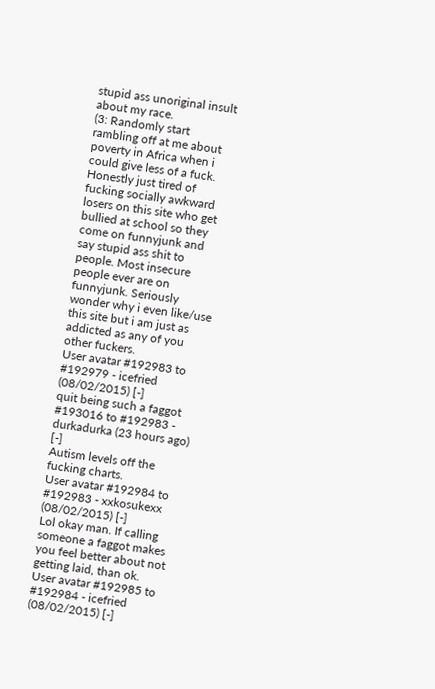stupid ass unoriginal insult about my race.
(3: Randomly start rambling off at me about poverty in Africa when i could give less of a fuck.
Honestly just tired of fucking socially awkward losers on this site who get bullied at school so they come on funnyjunk and say stupid ass shit to people. Most insecure people ever are on funnyjunk. Seriously wonder why i even like/use this site but i am just as addicted as any of you other fuckers.
User avatar #192983 to #192979 - icefried (08/02/2015) [-]
quit being such a faggot
#193016 to #192983 - durkadurka (23 hours ago) [-]
Autism levels off the fucking charts.
User avatar #192984 to #192983 - xxkosukexx (08/02/2015) [-]
Lol okay man. If calling someone a faggot makes you feel better about not getting laid, than ok.
User avatar #192985 to #192984 - icefried (08/02/2015) [-]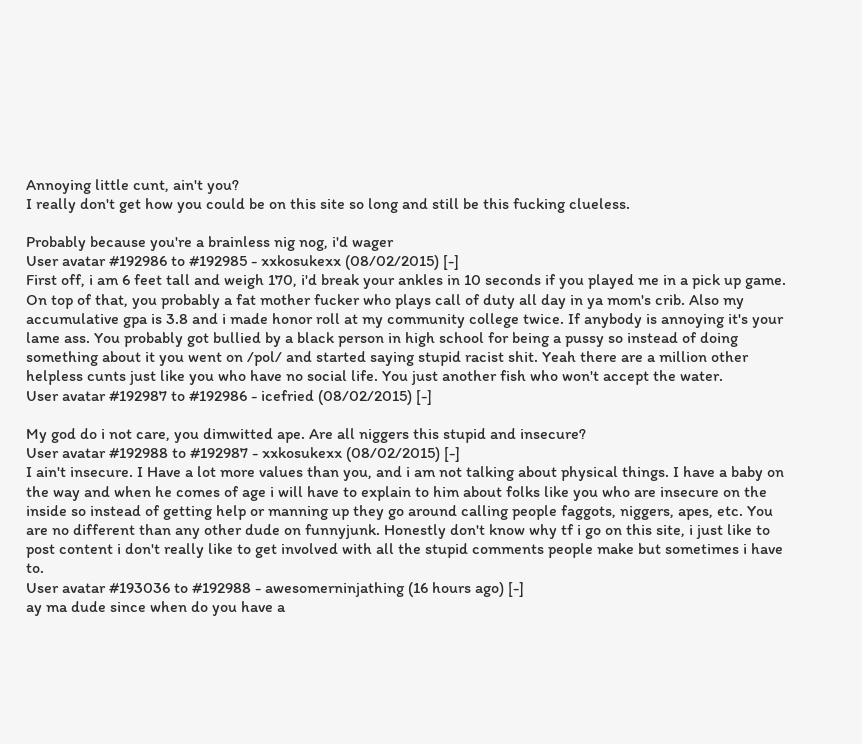Annoying little cunt, ain't you?
I really don't get how you could be on this site so long and still be this fucking clueless.

Probably because you're a brainless nig nog, i'd wager
User avatar #192986 to #192985 - xxkosukexx (08/02/2015) [-]
First off, i am 6 feet tall and weigh 170, i'd break your ankles in 10 seconds if you played me in a pick up game. On top of that, you probably a fat mother fucker who plays call of duty all day in ya mom's crib. Also my accumulative gpa is 3.8 and i made honor roll at my community college twice. If anybody is annoying it's your lame ass. You probably got bullied by a black person in high school for being a pussy so instead of doing something about it you went on /pol/ and started saying stupid racist shit. Yeah there are a million other helpless cunts just like you who have no social life. You just another fish who won't accept the water.
User avatar #192987 to #192986 - icefried (08/02/2015) [-]

My god do i not care, you dimwitted ape. Are all niggers this stupid and insecure?
User avatar #192988 to #192987 - xxkosukexx (08/02/2015) [-]
I ain't insecure. I Have a lot more values than you, and i am not talking about physical things. I have a baby on the way and when he comes of age i will have to explain to him about folks like you who are insecure on the inside so instead of getting help or manning up they go around calling people faggots, niggers, apes, etc. You are no different than any other dude on funnyjunk. Honestly don't know why tf i go on this site, i just like to post content i don't really like to get involved with all the stupid comments people make but sometimes i have to.
User avatar #193036 to #192988 - awesomerninjathing (16 hours ago) [-]
ay ma dude since when do you have a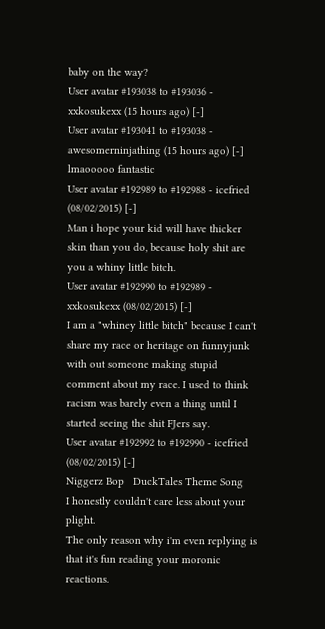baby on the way?
User avatar #193038 to #193036 - xxkosukexx (15 hours ago) [-]
User avatar #193041 to #193038 - awesomerninjathing (15 hours ago) [-]
lmaooooo fantastic
User avatar #192989 to #192988 - icefried (08/02/2015) [-]
Man i hope your kid will have thicker skin than you do, because holy shit are you a whiny little bitch.
User avatar #192990 to #192989 - xxkosukexx (08/02/2015) [-]
I am a "whiney little bitch" because I can't share my race or heritage on funnyjunk with out someone making stupid comment about my race. I used to think racism was barely even a thing until I started seeing the shit FJers say.
User avatar #192992 to #192990 - icefried (08/02/2015) [-]
Niggerz Bop   DuckTales Theme Song
I honestly couldn't care less about your plight.
The only reason why i'm even replying is that it's fun reading your moronic reactions.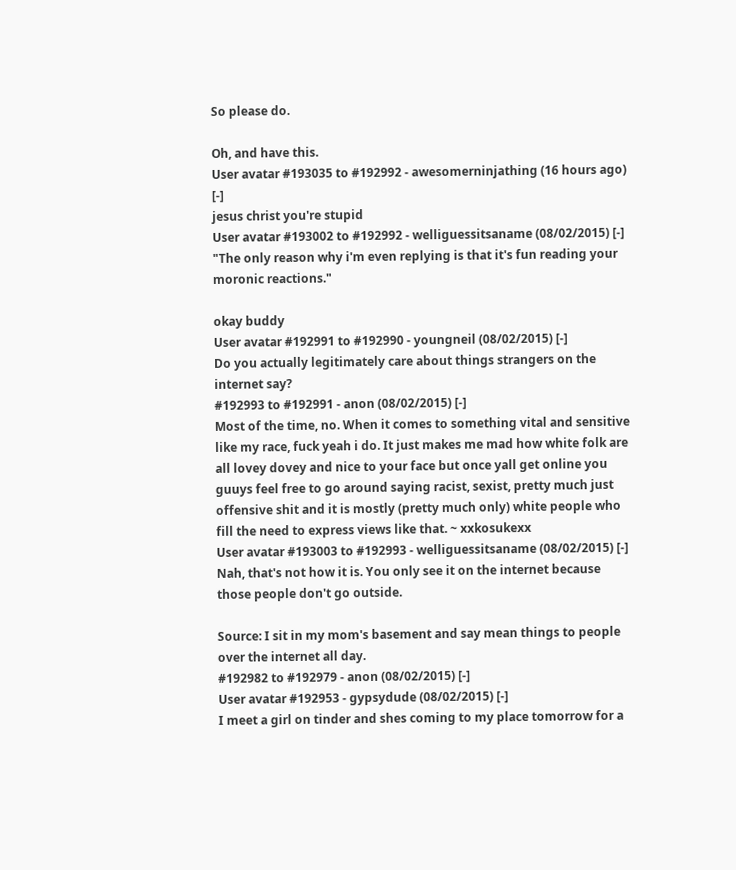So please do.

Oh, and have this.
User avatar #193035 to #192992 - awesomerninjathing (16 hours ago) [-]
jesus christ you're stupid
User avatar #193002 to #192992 - welliguessitsaname (08/02/2015) [-]
"The only reason why i'm even replying is that it's fun reading your moronic reactions."

okay buddy
User avatar #192991 to #192990 - youngneil (08/02/2015) [-]
Do you actually legitimately care about things strangers on the internet say?
#192993 to #192991 - anon (08/02/2015) [-]
Most of the time, no. When it comes to something vital and sensitive like my race, fuck yeah i do. It just makes me mad how white folk are all lovey dovey and nice to your face but once yall get online you guuys feel free to go around saying racist, sexist, pretty much just offensive shit and it is mostly (pretty much only) white people who fill the need to express views like that. ~ xxkosukexx
User avatar #193003 to #192993 - welliguessitsaname (08/02/2015) [-]
Nah, that's not how it is. You only see it on the internet because those people don't go outside.

Source: I sit in my mom's basement and say mean things to people over the internet all day.
#192982 to #192979 - anon (08/02/2015) [-]
User avatar #192953 - gypsydude (08/02/2015) [-]
I meet a girl on tinder and shes coming to my place tomorrow for a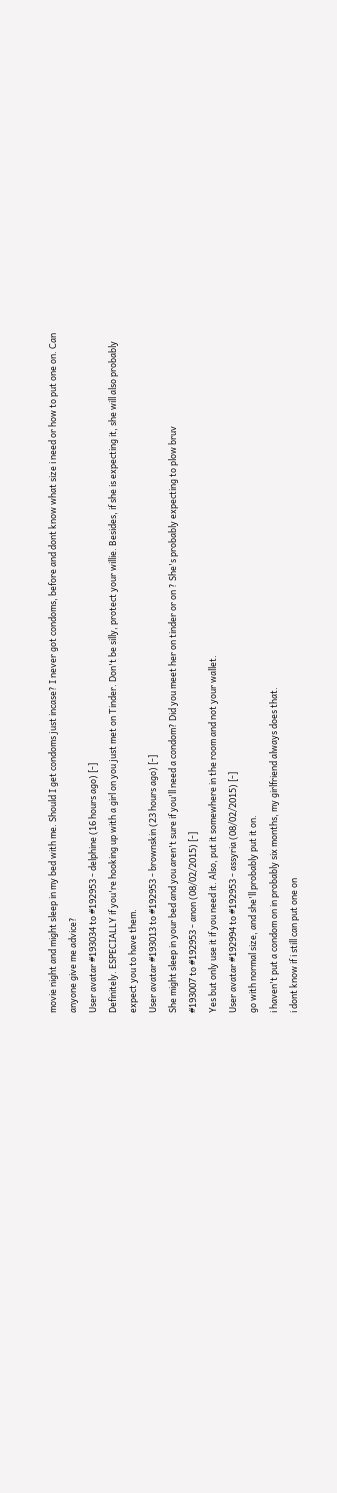movie night and might sleep in my bed with me. Should I get condoms just incase? I never got condoms, before and dont know what size i need or how to put one on. Can anyone give me advice?
User avatar #193034 to #192953 - delphine (16 hours ago) [-]
Definitely. ESPECIALLY if you're hooking up with a girl on you just met on Tinder. Don't be silly, protect your willie. Besides, if she is expecting it, she will also probably expect you to have them.
User avatar #193013 to #192953 - brownskin (23 hours ago) [-]
She might sleep in your bed and you aren't sure if you'll need a condom? Did you meet her on tinder or on ? She's probably expecting to plow bruv
#193007 to #192953 - anon (08/02/2015) [-]
Yes but only use it if you need it. Also, put it somewhere in the room and not your wallet.
User avatar #192994 to #192953 - assyria (08/02/2015) [-]
go with normal size, and she'll probably put it on.
i haven't put a condom on in probably six months, my girlfriend always does that.
i dont know if i still can put one on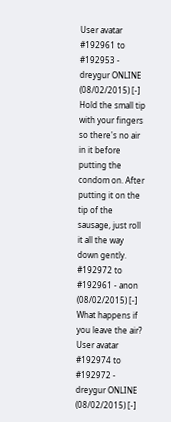User avatar #192961 to #192953 - dreygur ONLINE (08/02/2015) [-]
Hold the small tip with your fingers so there's no air in it before putting the condom on. After putting it on the tip of the sausage, just roll it all the way down gently.
#192972 to #192961 - anon (08/02/2015) [-]
What happens if you leave the air?
User avatar #192974 to #192972 - dreygur ONLINE (08/02/2015) [-]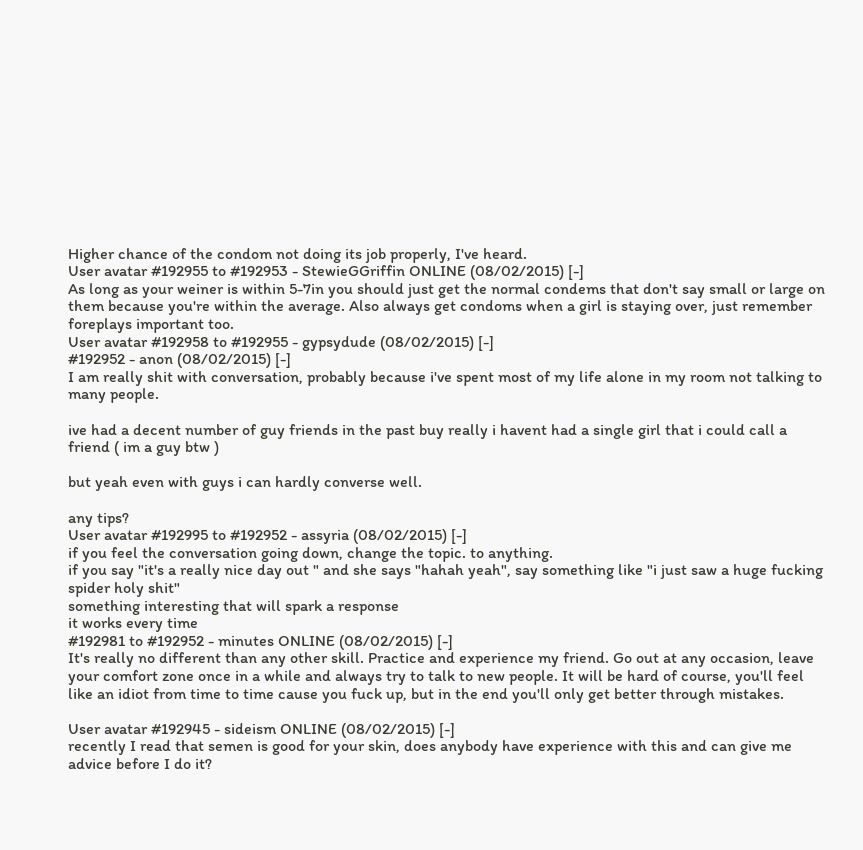Higher chance of the condom not doing its job properly, I've heard.
User avatar #192955 to #192953 - StewieGGriffin ONLINE (08/02/2015) [-]
As long as your weiner is within 5-7in you should just get the normal condems that don't say small or large on them because you're within the average. Also always get condoms when a girl is staying over, just remember foreplays important too.
User avatar #192958 to #192955 - gypsydude (08/02/2015) [-]
#192952 - anon (08/02/2015) [-]
I am really shit with conversation, probably because i've spent most of my life alone in my room not talking to many people.

ive had a decent number of guy friends in the past buy really i havent had a single girl that i could call a friend ( im a guy btw )

but yeah even with guys i can hardly converse well.

any tips?
User avatar #192995 to #192952 - assyria (08/02/2015) [-]
if you feel the conversation going down, change the topic. to anything.
if you say "it's a really nice day out " and she says "hahah yeah", say something like "i just saw a huge fucking spider holy shit"
something interesting that will spark a response
it works every time
#192981 to #192952 - minutes ONLINE (08/02/2015) [-]
It's really no different than any other skill. Practice and experience my friend. Go out at any occasion, leave your comfort zone once in a while and always try to talk to new people. It will be hard of course, you'll feel like an idiot from time to time cause you fuck up, but in the end you'll only get better through mistakes.

User avatar #192945 - sideism ONLINE (08/02/2015) [-]
recently I read that semen is good for your skin, does anybody have experience with this and can give me advice before I do it?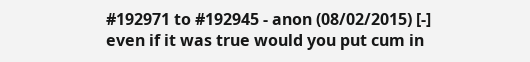#192971 to #192945 - anon (08/02/2015) [-]
even if it was true would you put cum in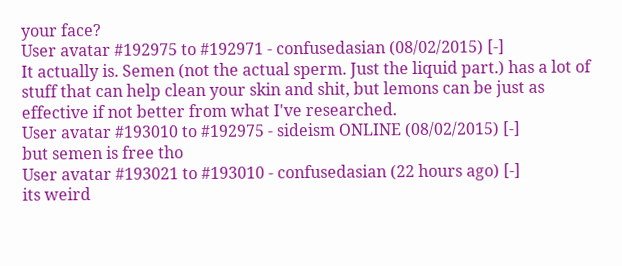your face?
User avatar #192975 to #192971 - confusedasian (08/02/2015) [-]
It actually is. Semen (not the actual sperm. Just the liquid part.) has a lot of stuff that can help clean your skin and shit, but lemons can be just as effective if not better from what I've researched.
User avatar #193010 to #192975 - sideism ONLINE (08/02/2015) [-]
but semen is free tho
User avatar #193021 to #193010 - confusedasian (22 hours ago) [-]
its weird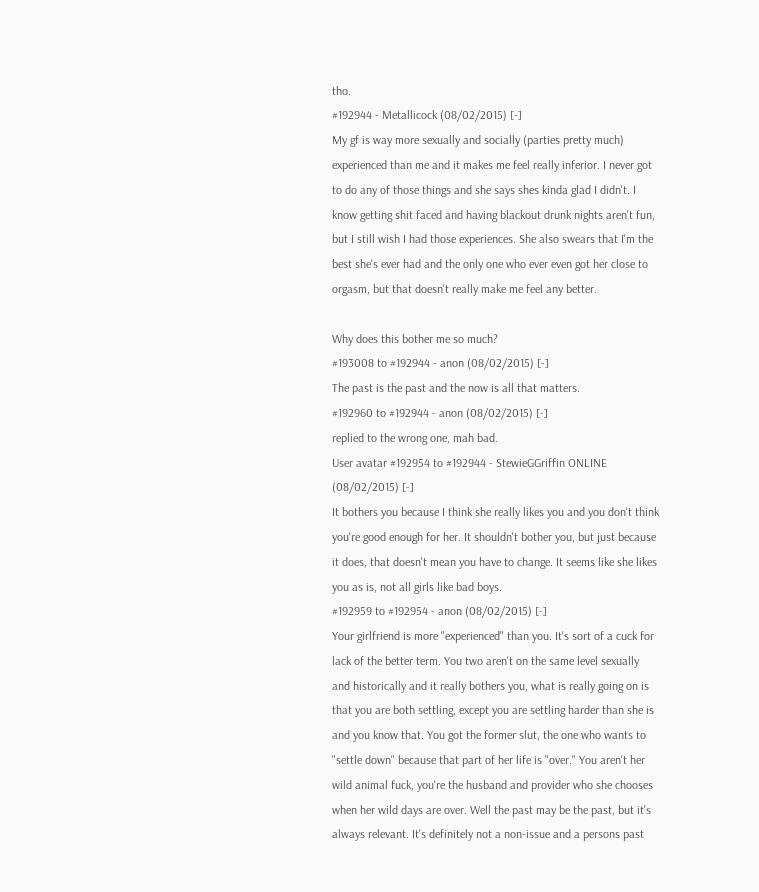tho.
#192944 - Metallicock (08/02/2015) [-]
My gf is way more sexually and socially (parties pretty much) experienced than me and it makes me feel really inferior. I never got to do any of those things and she says shes kinda glad I didn't. I know getting shit faced and having blackout drunk nights aren't fun, but I still wish I had those experiences. She also swears that I'm the best she's ever had and the only one who ever even got her close to orgasm, but that doesn't really make me feel any better.

Why does this bother me so much?
#193008 to #192944 - anon (08/02/2015) [-]
The past is the past and the now is all that matters.
#192960 to #192944 - anon (08/02/2015) [-]
replied to the wrong one, mah bad.
User avatar #192954 to #192944 - StewieGGriffin ONLINE (08/02/2015) [-]
It bothers you because I think she really likes you and you don't think you're good enough for her. It shouldn't bother you, but just because it does, that doesn't mean you have to change. It seems like she likes you as is, not all girls like bad boys.
#192959 to #192954 - anon (08/02/2015) [-]
Your girlfriend is more "experienced" than you. It's sort of a cuck for lack of the better term. You two aren't on the same level sexually and historically and it really bothers you, what is really going on is that you are both settling, except you are settling harder than she is and you know that. You got the former slut, the one who wants to "settle down" because that part of her life is "over." You aren't her wild animal fuck, you're the husband and provider who she chooses when her wild days are over. Well the past may be the past, but it's always relevant. It's definitely not a non-issue and a persons past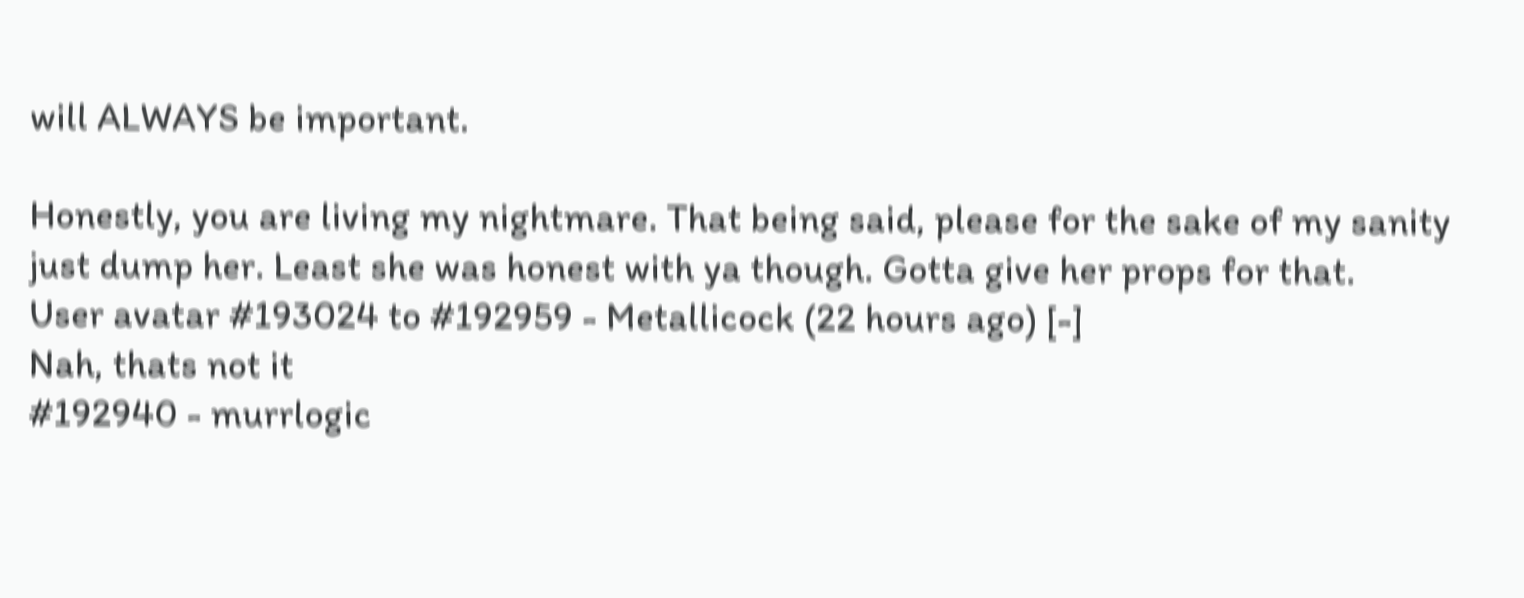will ALWAYS be important.

Honestly, you are living my nightmare. That being said, please for the sake of my sanity just dump her. Least she was honest with ya though. Gotta give her props for that.
User avatar #193024 to #192959 - Metallicock (22 hours ago) [-]
Nah, thats not it
#192940 - murrlogic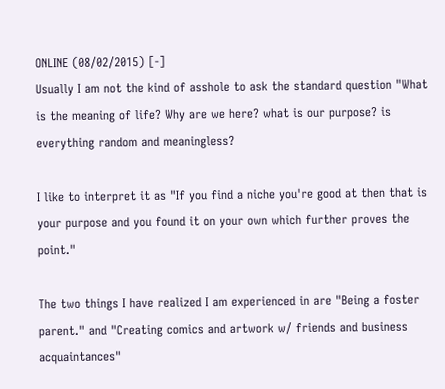ONLINE (08/02/2015) [-]
Usually I am not the kind of asshole to ask the standard question "What is the meaning of life? Why are we here? what is our purpose? is everything random and meaningless?

I like to interpret it as "If you find a niche you're good at then that is your purpose and you found it on your own which further proves the point."

The two things I have realized I am experienced in are "Being a foster parent." and "Creating comics and artwork w/ friends and business acquaintances"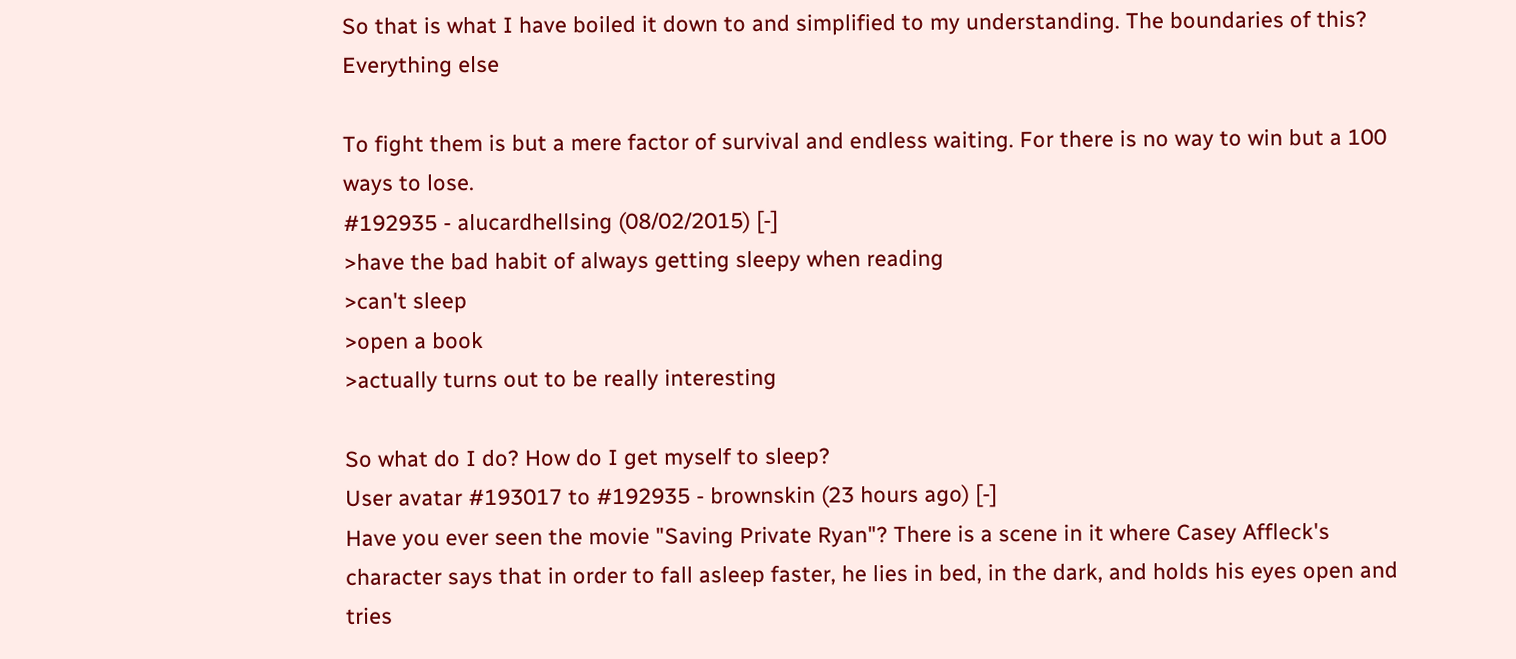So that is what I have boiled it down to and simplified to my understanding. The boundaries of this? Everything else

To fight them is but a mere factor of survival and endless waiting. For there is no way to win but a 100 ways to lose.
#192935 - alucardhellsing (08/02/2015) [-]
>have the bad habit of always getting sleepy when reading
>can't sleep
>open a book
>actually turns out to be really interesting

So what do I do? How do I get myself to sleep?
User avatar #193017 to #192935 - brownskin (23 hours ago) [-]
Have you ever seen the movie "Saving Private Ryan"? There is a scene in it where Casey Affleck's character says that in order to fall asleep faster, he lies in bed, in the dark, and holds his eyes open and tries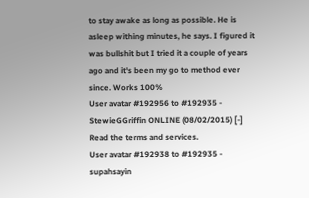to stay awake as long as possible. He is asleep withing minutes, he says. I figured it was bullshit but I tried it a couple of years ago and it's been my go to method ever since. Works 100%
User avatar #192956 to #192935 - StewieGGriffin ONLINE (08/02/2015) [-]
Read the terms and services.
User avatar #192938 to #192935 - supahsayin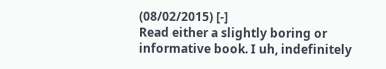(08/02/2015) [-]
Read either a slightly boring or informative book. I uh, indefinitely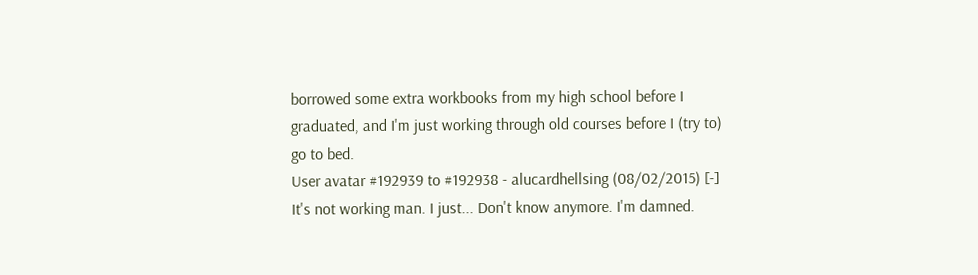borrowed some extra workbooks from my high school before I graduated, and I'm just working through old courses before I (try to) go to bed.
User avatar #192939 to #192938 - alucardhellsing (08/02/2015) [-]
It's not working man. I just... Don't know anymore. I'm damned.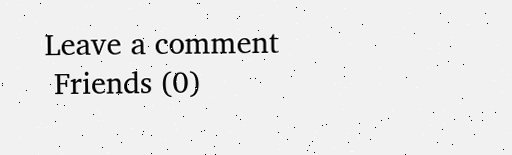Leave a comment
 Friends (0)